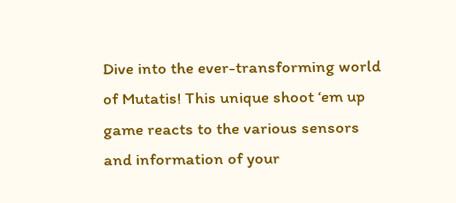Dive into the ever-transforming world of Mutatis! This unique shoot ‘em up game reacts to the various sensors and information of your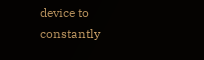device to constantly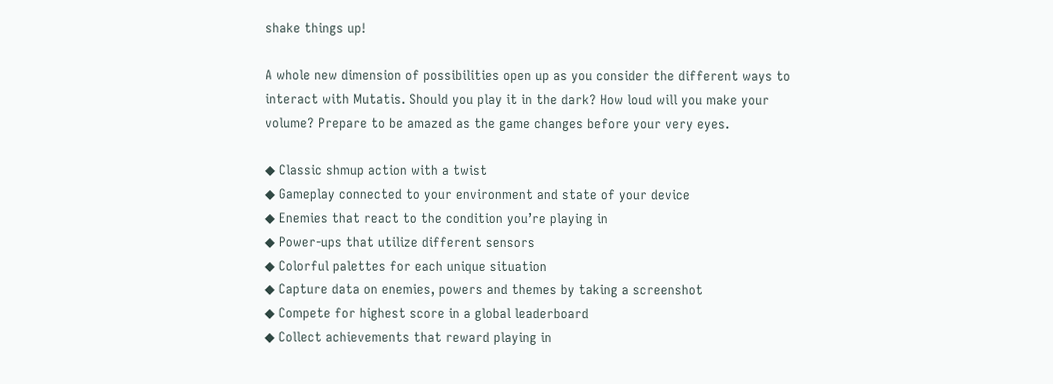shake things up!

A whole new dimension of possibilities open up as you consider the different ways to interact with Mutatis. Should you play it in the dark? How loud will you make your volume? Prepare to be amazed as the game changes before your very eyes.

◆ Classic shmup action with a twist
◆ Gameplay connected to your environment and state of your device
◆ Enemies that react to the condition you’re playing in
◆ Power-ups that utilize different sensors
◆ Colorful palettes for each unique situation
◆ Capture data on enemies, powers and themes by taking a screenshot
◆ Compete for highest score in a global leaderboard
◆ Collect achievements that reward playing in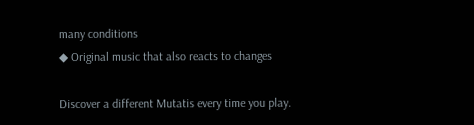many conditions
◆ Original music that also reacts to changes

Discover a different Mutatis every time you play.